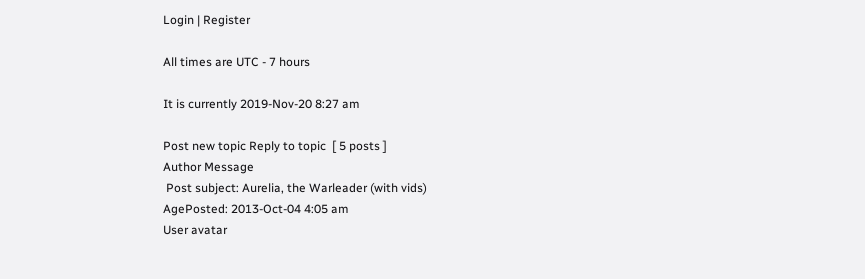Login | Register

All times are UTC - 7 hours

It is currently 2019-Nov-20 8:27 am

Post new topic Reply to topic  [ 5 posts ]
Author Message
 Post subject: Aurelia, the Warleader (with vids)
AgePosted: 2013-Oct-04 4:05 am
User avatar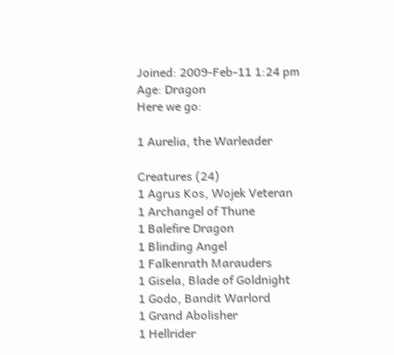Joined: 2009-Feb-11 1:24 pm
Age: Dragon
Here we go:

1 Aurelia, the Warleader

Creatures (24)
1 Agrus Kos, Wojek Veteran
1 Archangel of Thune
1 Balefire Dragon
1 Blinding Angel
1 Falkenrath Marauders
1 Gisela, Blade of Goldnight
1 Godo, Bandit Warlord
1 Grand Abolisher
1 Hellrider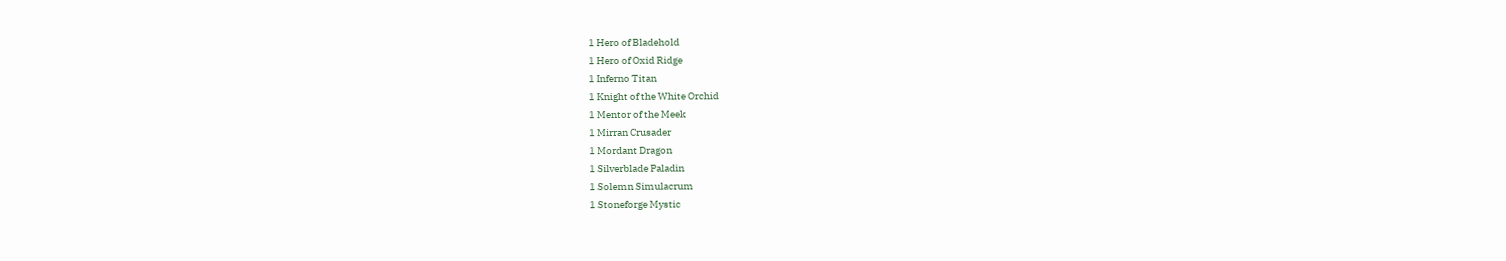1 Hero of Bladehold
1 Hero of Oxid Ridge
1 Inferno Titan
1 Knight of the White Orchid
1 Mentor of the Meek
1 Mirran Crusader
1 Mordant Dragon
1 Silverblade Paladin
1 Solemn Simulacrum
1 Stoneforge Mystic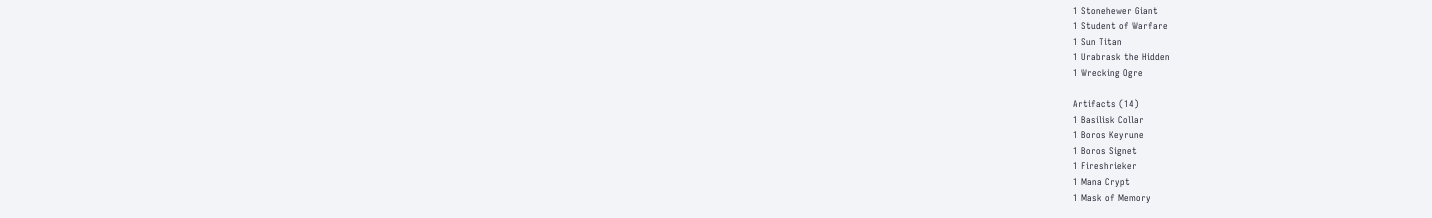1 Stonehewer Giant
1 Student of Warfare
1 Sun Titan
1 Urabrask the Hidden
1 Wrecking Ogre

Artifacts (14)
1 Basilisk Collar
1 Boros Keyrune
1 Boros Signet
1 Fireshrieker
1 Mana Crypt
1 Mask of Memory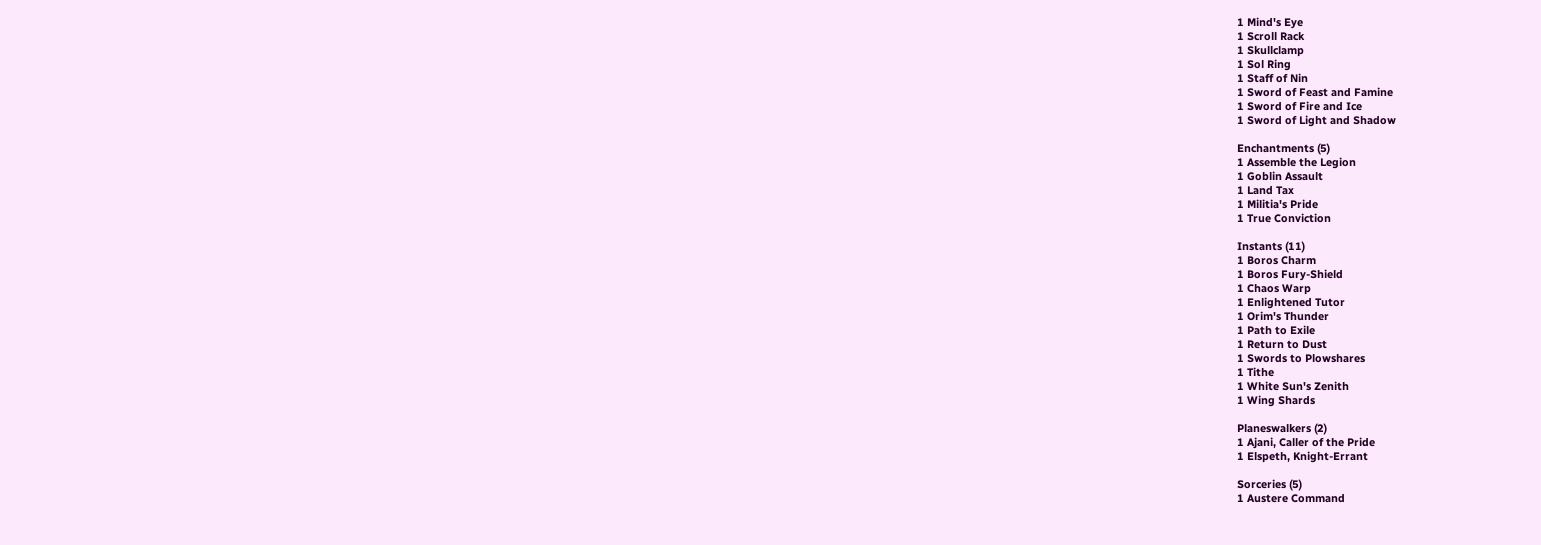1 Mind's Eye
1 Scroll Rack
1 Skullclamp
1 Sol Ring
1 Staff of Nin
1 Sword of Feast and Famine
1 Sword of Fire and Ice
1 Sword of Light and Shadow

Enchantments (5)
1 Assemble the Legion
1 Goblin Assault
1 Land Tax
1 Militia's Pride
1 True Conviction

Instants (11)
1 Boros Charm
1 Boros Fury-Shield
1 Chaos Warp
1 Enlightened Tutor
1 Orim's Thunder
1 Path to Exile
1 Return to Dust
1 Swords to Plowshares
1 Tithe
1 White Sun's Zenith
1 Wing Shards

Planeswalkers (2)
1 Ajani, Caller of the Pride
1 Elspeth, Knight-Errant

Sorceries (5)
1 Austere Command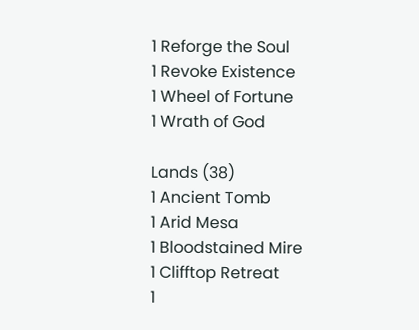1 Reforge the Soul
1 Revoke Existence
1 Wheel of Fortune
1 Wrath of God

Lands (38)
1 Ancient Tomb
1 Arid Mesa
1 Bloodstained Mire
1 Clifftop Retreat
1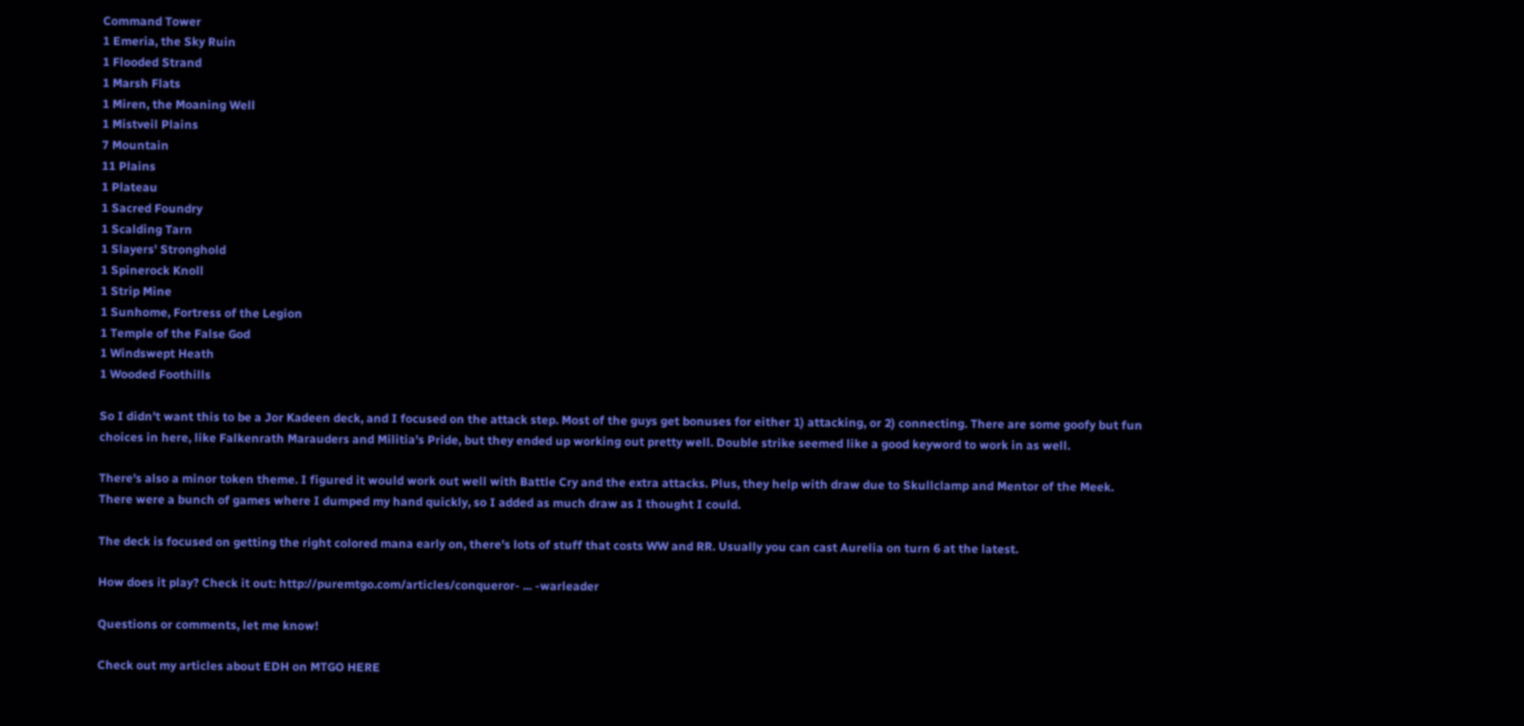Command Tower
1 Emeria, the Sky Ruin
1 Flooded Strand
1 Marsh Flats
1 Miren, the Moaning Well
1 Mistveil Plains
7 Mountain
11 Plains
1 Plateau
1 Sacred Foundry
1 Scalding Tarn
1 Slayers' Stronghold
1 Spinerock Knoll
1 Strip Mine
1 Sunhome, Fortress of the Legion
1 Temple of the False God
1 Windswept Heath
1 Wooded Foothills

So I didn't want this to be a Jor Kadeen deck, and I focused on the attack step. Most of the guys get bonuses for either 1) attacking, or 2) connecting. There are some goofy but fun choices in here, like Falkenrath Marauders and Militia's Pride, but they ended up working out pretty well. Double strike seemed like a good keyword to work in as well.

There's also a minor token theme. I figured it would work out well with Battle Cry and the extra attacks. Plus, they help with draw due to Skullclamp and Mentor of the Meek. There were a bunch of games where I dumped my hand quickly, so I added as much draw as I thought I could.

The deck is focused on getting the right colored mana early on, there's lots of stuff that costs WW and RR. Usually you can cast Aurelia on turn 6 at the latest.

How does it play? Check it out: http://puremtgo.com/articles/conqueror- ... -warleader

Questions or comments, let me know!

Check out my articles about EDH on MTGO HERE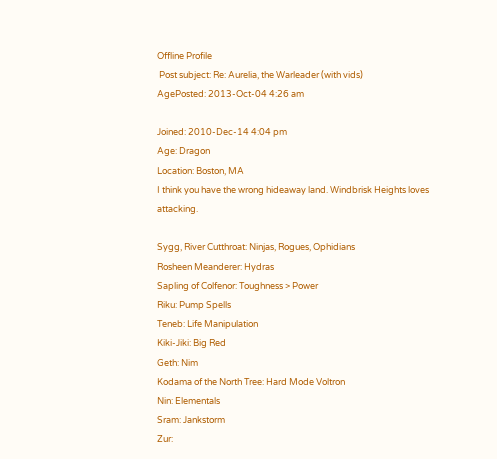Offline Profile
 Post subject: Re: Aurelia, the Warleader (with vids)
AgePosted: 2013-Oct-04 4:26 am

Joined: 2010-Dec-14 4:04 pm
Age: Dragon
Location: Boston, MA
I think you have the wrong hideaway land. Windbrisk Heights loves attacking.

Sygg, River Cutthroat: Ninjas, Rogues, Ophidians
Rosheen Meanderer: Hydras
Sapling of Colfenor: Toughness > Power
Riku: Pump Spells
Teneb: Life Manipulation
Kiki-Jiki: Big Red
Geth: Nim
Kodama of the North Tree: Hard Mode Voltron
Nin: Elementals
Sram: Jankstorm
Zur: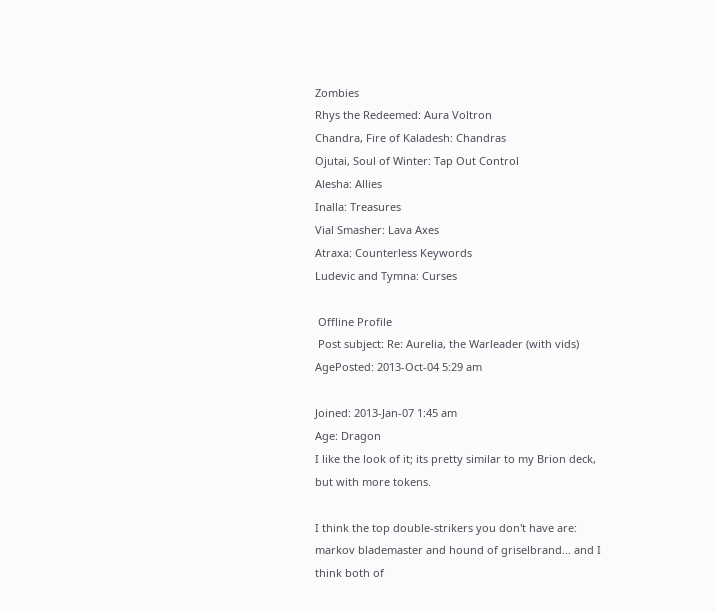Zombies
Rhys the Redeemed: Aura Voltron
Chandra, Fire of Kaladesh: Chandras
Ojutai, Soul of Winter: Tap Out Control
Alesha: Allies
Inalla: Treasures
Vial Smasher: Lava Axes
Atraxa: Counterless Keywords
Ludevic and Tymna: Curses

 Offline Profile
 Post subject: Re: Aurelia, the Warleader (with vids)
AgePosted: 2013-Oct-04 5:29 am

Joined: 2013-Jan-07 1:45 am
Age: Dragon
I like the look of it; its pretty similar to my Brion deck, but with more tokens.

I think the top double-strikers you don't have are: markov blademaster and hound of griselbrand... and I think both of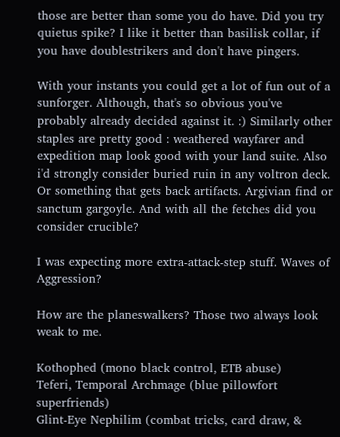those are better than some you do have. Did you try quietus spike? I like it better than basilisk collar, if you have doublestrikers and don't have pingers.

With your instants you could get a lot of fun out of a sunforger. Although, that's so obvious you've probably already decided against it. :) Similarly other staples are pretty good : weathered wayfarer and expedition map look good with your land suite. Also i'd strongly consider buried ruin in any voltron deck. Or something that gets back artifacts. Argivian find or sanctum gargoyle. And with all the fetches did you consider crucible?

I was expecting more extra-attack-step stuff. Waves of Aggression?

How are the planeswalkers? Those two always look weak to me.

Kothophed (mono black control, ETB abuse)
Teferi, Temporal Archmage (blue pillowfort superfriends)
Glint-Eye Nephilim (combat tricks, card draw, &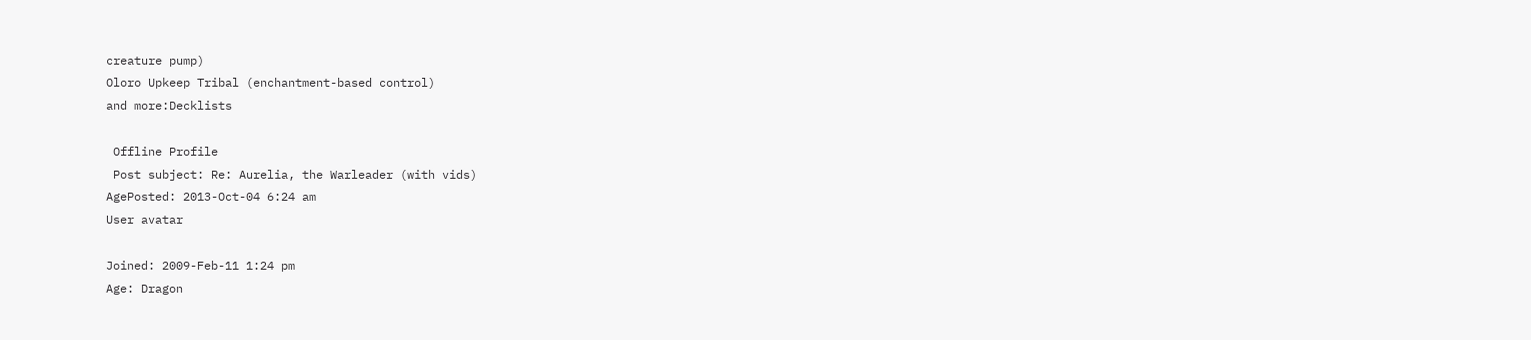creature pump)
Oloro Upkeep Tribal (enchantment-based control)
and more:Decklists

 Offline Profile
 Post subject: Re: Aurelia, the Warleader (with vids)
AgePosted: 2013-Oct-04 6:24 am
User avatar

Joined: 2009-Feb-11 1:24 pm
Age: Dragon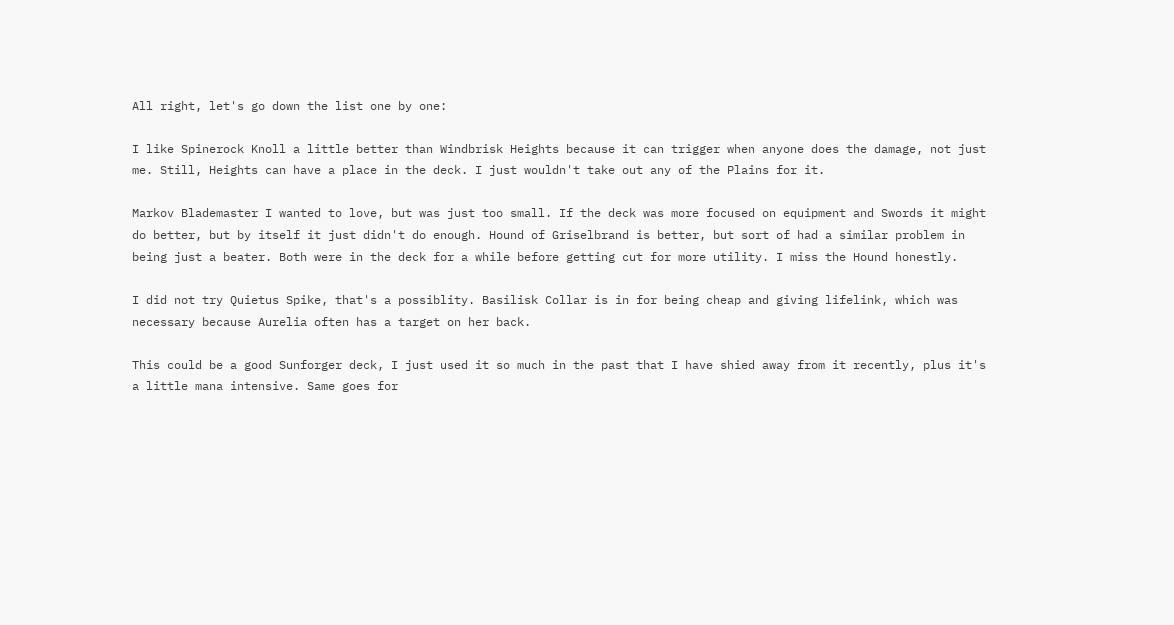All right, let's go down the list one by one:

I like Spinerock Knoll a little better than Windbrisk Heights because it can trigger when anyone does the damage, not just me. Still, Heights can have a place in the deck. I just wouldn't take out any of the Plains for it.

Markov Blademaster I wanted to love, but was just too small. If the deck was more focused on equipment and Swords it might do better, but by itself it just didn't do enough. Hound of Griselbrand is better, but sort of had a similar problem in being just a beater. Both were in the deck for a while before getting cut for more utility. I miss the Hound honestly.

I did not try Quietus Spike, that's a possiblity. Basilisk Collar is in for being cheap and giving lifelink, which was necessary because Aurelia often has a target on her back.

This could be a good Sunforger deck, I just used it so much in the past that I have shied away from it recently, plus it's a little mana intensive. Same goes for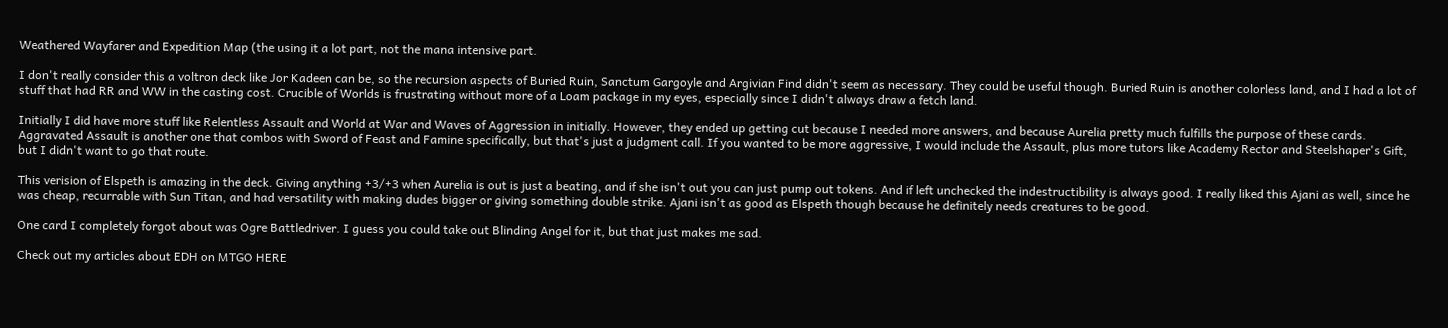Weathered Wayfarer and Expedition Map (the using it a lot part, not the mana intensive part.

I don't really consider this a voltron deck like Jor Kadeen can be, so the recursion aspects of Buried Ruin, Sanctum Gargoyle and Argivian Find didn't seem as necessary. They could be useful though. Buried Ruin is another colorless land, and I had a lot of stuff that had RR and WW in the casting cost. Crucible of Worlds is frustrating without more of a Loam package in my eyes, especially since I didn't always draw a fetch land.

Initially I did have more stuff like Relentless Assault and World at War and Waves of Aggression in initially. However, they ended up getting cut because I needed more answers, and because Aurelia pretty much fulfills the purpose of these cards. Aggravated Assault is another one that combos with Sword of Feast and Famine specifically, but that's just a judgment call. If you wanted to be more aggressive, I would include the Assault, plus more tutors like Academy Rector and Steelshaper's Gift, but I didn't want to go that route.

This verision of Elspeth is amazing in the deck. Giving anything +3/+3 when Aurelia is out is just a beating, and if she isn't out you can just pump out tokens. And if left unchecked the indestructibility is always good. I really liked this Ajani as well, since he was cheap, recurrable with Sun Titan, and had versatility with making dudes bigger or giving something double strike. Ajani isn't as good as Elspeth though because he definitely needs creatures to be good.

One card I completely forgot about was Ogre Battledriver. I guess you could take out Blinding Angel for it, but that just makes me sad.

Check out my articles about EDH on MTGO HERE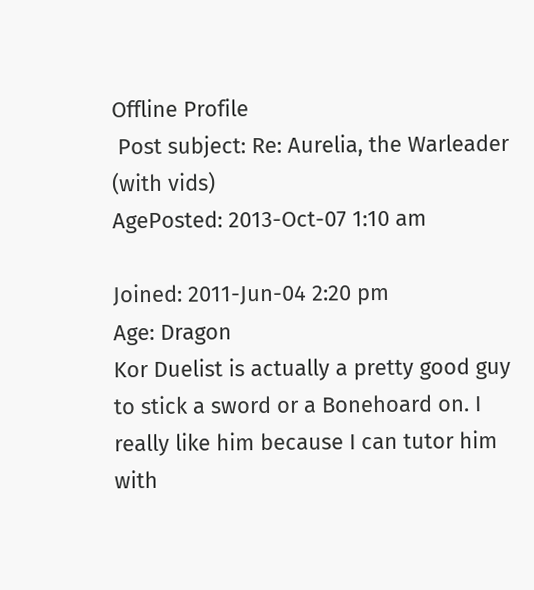Offline Profile
 Post subject: Re: Aurelia, the Warleader (with vids)
AgePosted: 2013-Oct-07 1:10 am

Joined: 2011-Jun-04 2:20 pm
Age: Dragon
Kor Duelist is actually a pretty good guy to stick a sword or a Bonehoard on. I really like him because I can tutor him with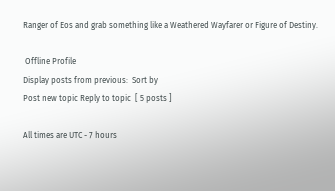Ranger of Eos and grab something like a Weathered Wayfarer or Figure of Destiny.

 Offline Profile
Display posts from previous:  Sort by
Post new topic Reply to topic  [ 5 posts ]

All times are UTC - 7 hours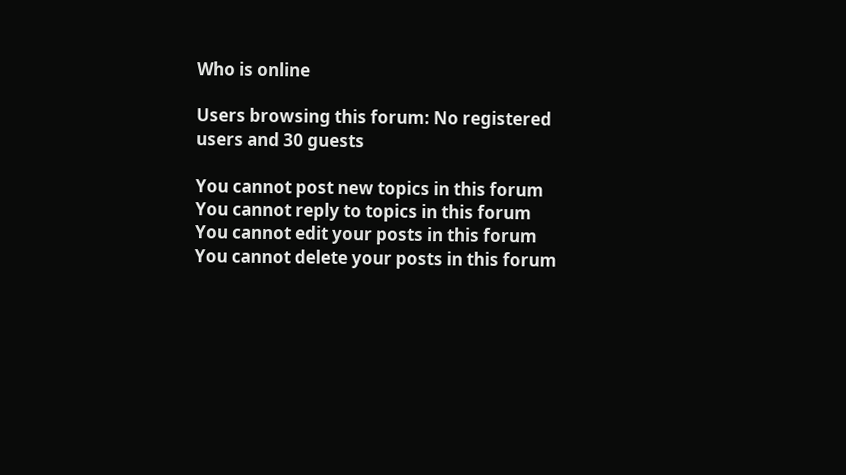Who is online

Users browsing this forum: No registered users and 30 guests

You cannot post new topics in this forum
You cannot reply to topics in this forum
You cannot edit your posts in this forum
You cannot delete your posts in this forum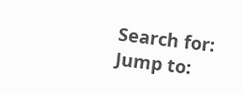Search for:
Jump to: